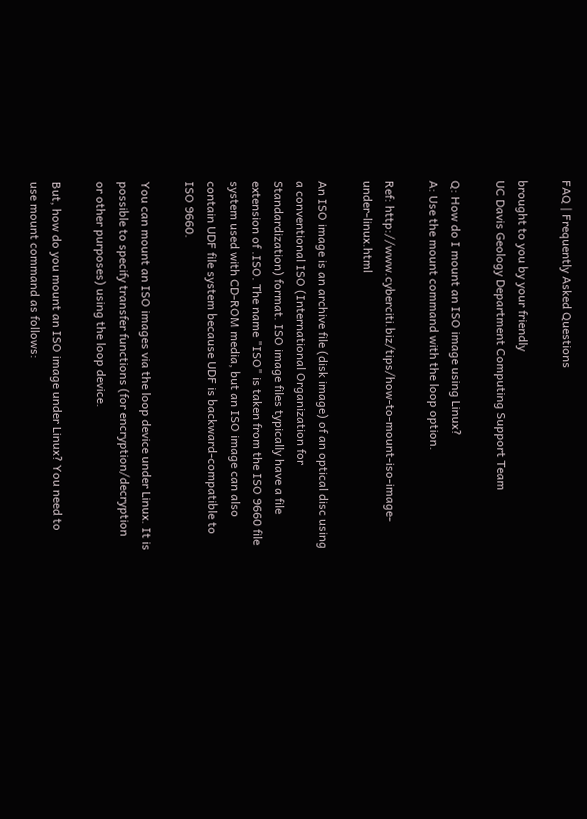FAQ | Frequently Asked Questions

brought to you by your friendly
UC Davis Geology Department Computing Support Team

Q: How do I mount an ISO image using Linux?
A: Use the mount command with the loop option.

Ref: http://www.cyberciti.biz/tips/how-to-mount-iso-image-under-linux.html

An ISO image is an archive file (disk image) of an optical disc using a conventional ISO (International Organization for Standardization) format. ISO image files typically have a file extension of .ISO. The name "ISO" is taken from the ISO 9660 file system used with CD-ROM media, but an ISO image can also contain UDF file system because UDF is backward-compatible to ISO 9660.

You can mount an ISO images via the loop device under Linux. It is possible to specify transfer functions (for encryption/decryption or other purposes) using the loop device.

But, how do you mount an ISO image under Linux? You need to use mount command as follows: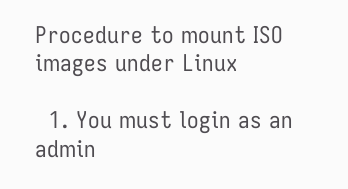Procedure to mount ISO images under Linux

  1. You must login as an admin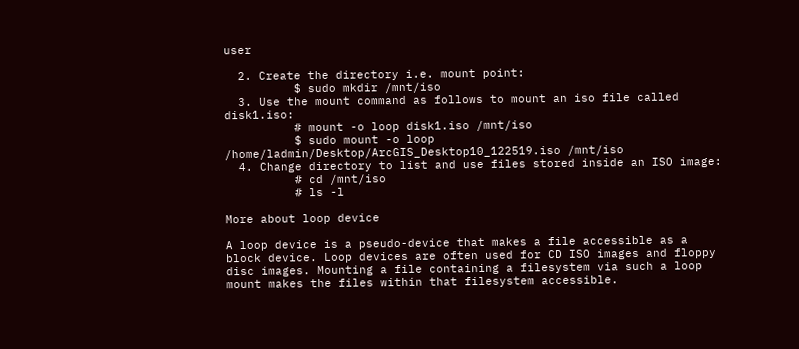user

  2. Create the directory i.e. mount point:
          $ sudo mkdir /mnt/iso
  3. Use the mount command as follows to mount an iso file called disk1.iso:
          # mount -o loop disk1.iso /mnt/iso
          $ sudo mount -o loop /home/ladmin/Desktop/ArcGIS_Desktop10_122519.iso /mnt/iso
  4. Change directory to list and use files stored inside an ISO image:
          # cd /mnt/iso
          # ls -l

More about loop device

A loop device is a pseudo-device that makes a file accessible as a block device. Loop devices are often used for CD ISO images and floppy disc images. Mounting a file containing a filesystem via such a loop mount makes the files within that filesystem accessible.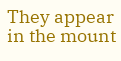They appear in the mount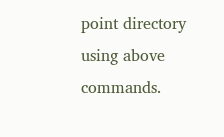point directory using above commands.